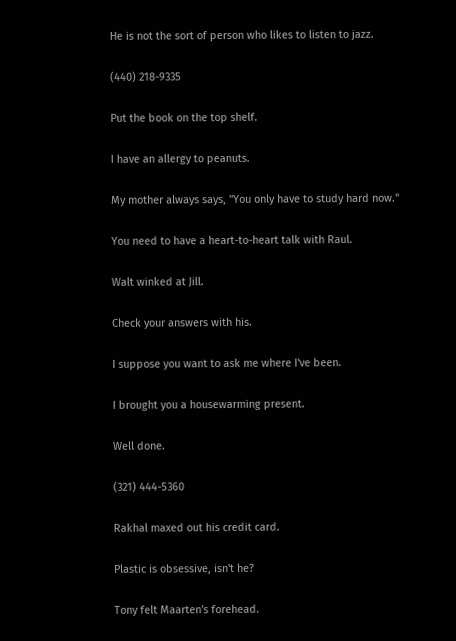He is not the sort of person who likes to listen to jazz.

(440) 218-9335

Put the book on the top shelf.

I have an allergy to peanuts.

My mother always says, "You only have to study hard now."

You need to have a heart-to-heart talk with Raul.

Walt winked at Jill.

Check your answers with his.

I suppose you want to ask me where I've been.

I brought you a housewarming present.

Well done.

(321) 444-5360

Rakhal maxed out his credit card.

Plastic is obsessive, isn't he?

Tony felt Maarten's forehead.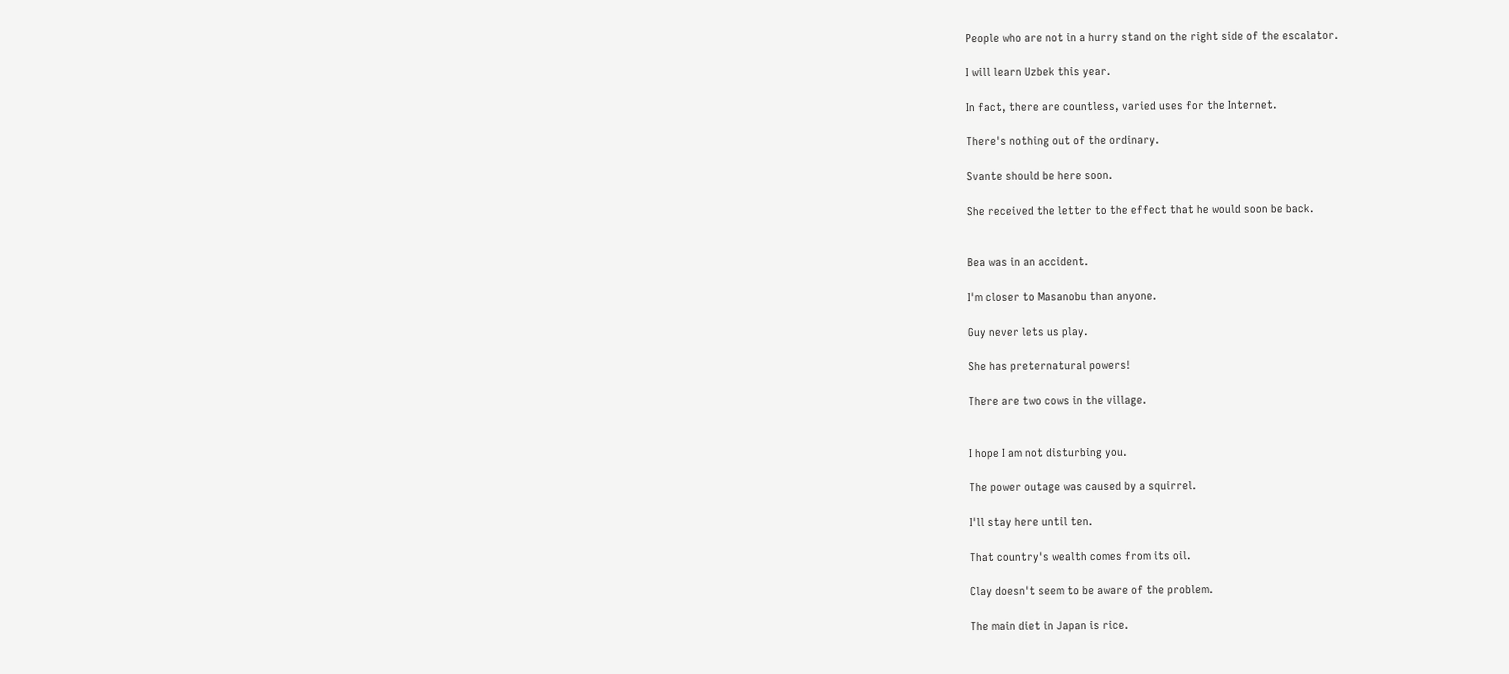People who are not in a hurry stand on the right side of the escalator.

I will learn Uzbek this year.

In fact, there are countless, varied uses for the Internet.

There's nothing out of the ordinary.

Svante should be here soon.

She received the letter to the effect that he would soon be back.


Bea was in an accident.

I'm closer to Masanobu than anyone.

Guy never lets us play.

She has preternatural powers!

There are two cows in the village.


I hope I am not disturbing you.

The power outage was caused by a squirrel.

I'll stay here until ten.

That country's wealth comes from its oil.

Clay doesn't seem to be aware of the problem.

The main diet in Japan is rice.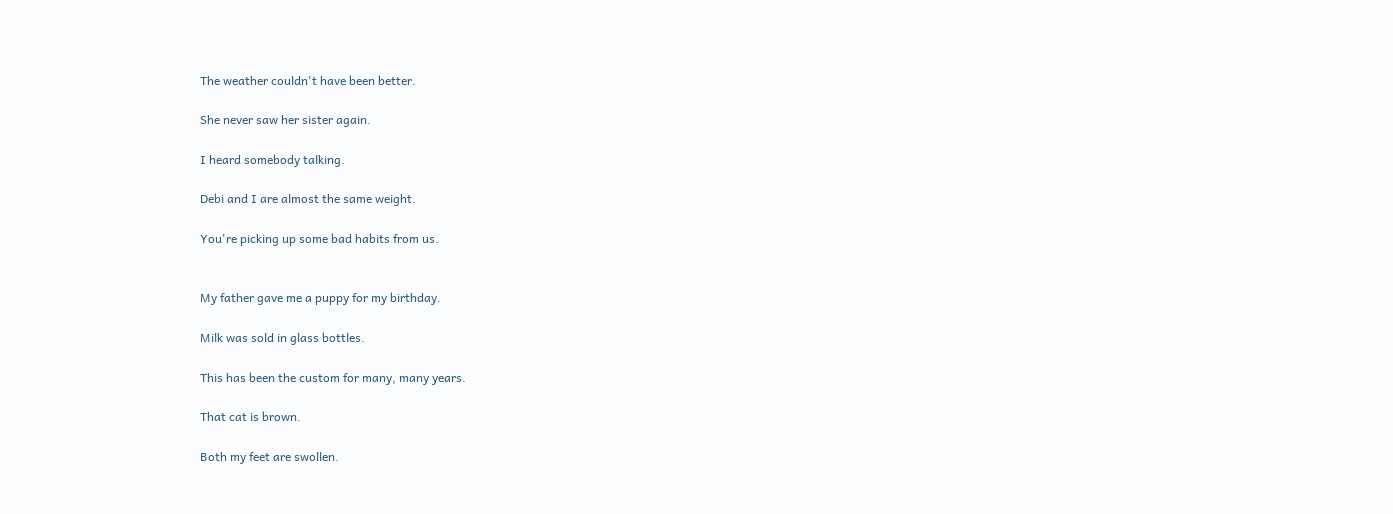The weather couldn't have been better.

She never saw her sister again.

I heard somebody talking.

Debi and I are almost the same weight.

You're picking up some bad habits from us.


My father gave me a puppy for my birthday.

Milk was sold in glass bottles.

This has been the custom for many, many years.

That cat is brown.

Both my feet are swollen.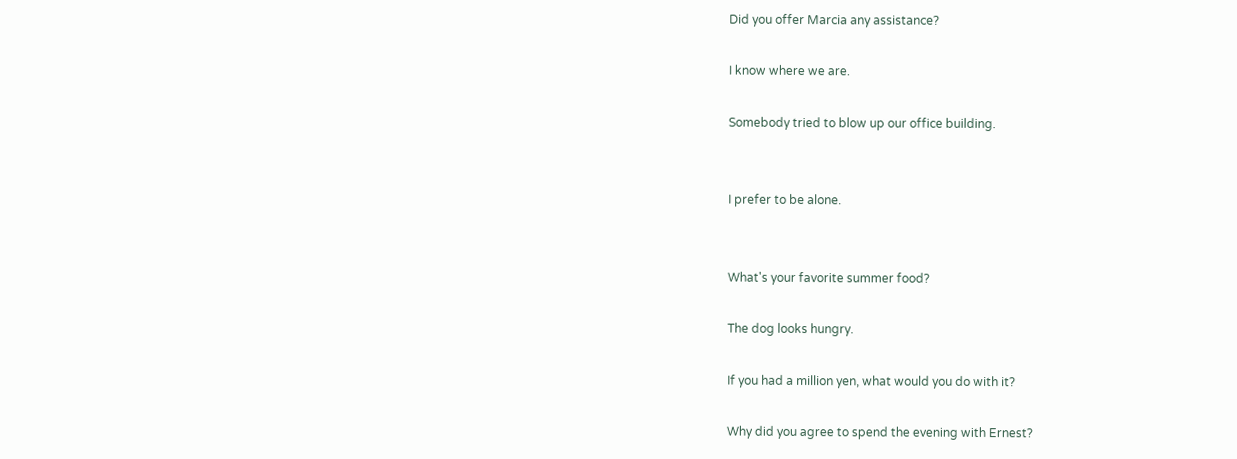Did you offer Marcia any assistance?

I know where we are.

Somebody tried to blow up our office building.


I prefer to be alone.


What's your favorite summer food?

The dog looks hungry.

If you had a million yen, what would you do with it?

Why did you agree to spend the evening with Ernest?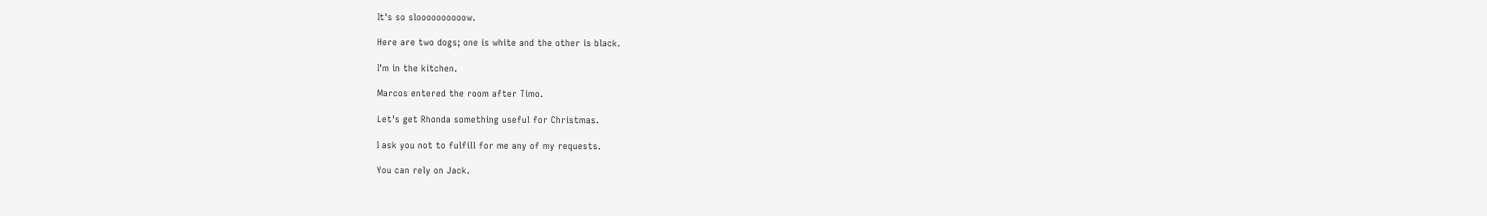It's so sloooooooooow.

Here are two dogs; one is white and the other is black.

I'm in the kitchen.

Marcos entered the room after Timo.

Let's get Rhonda something useful for Christmas.

I ask you not to fulfill for me any of my requests.

You can rely on Jack.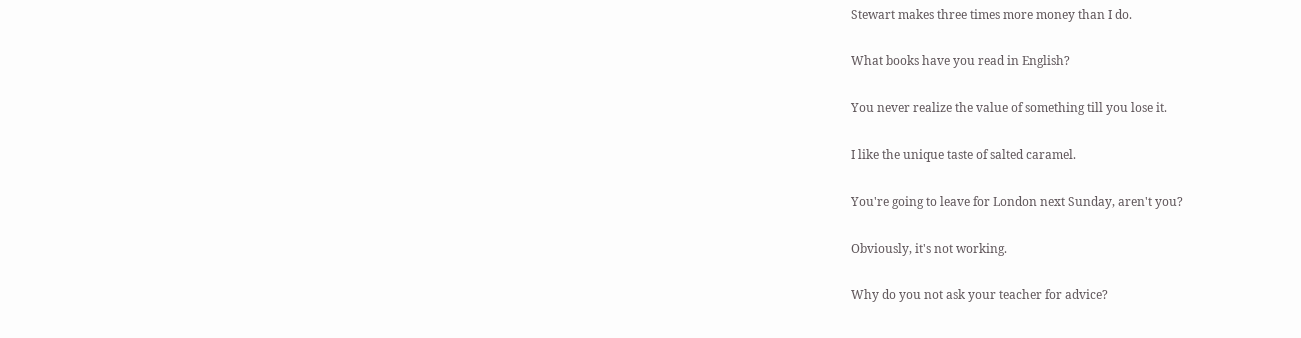Stewart makes three times more money than I do.

What books have you read in English?

You never realize the value of something till you lose it.

I like the unique taste of salted caramel.

You're going to leave for London next Sunday, aren't you?

Obviously, it's not working.

Why do you not ask your teacher for advice?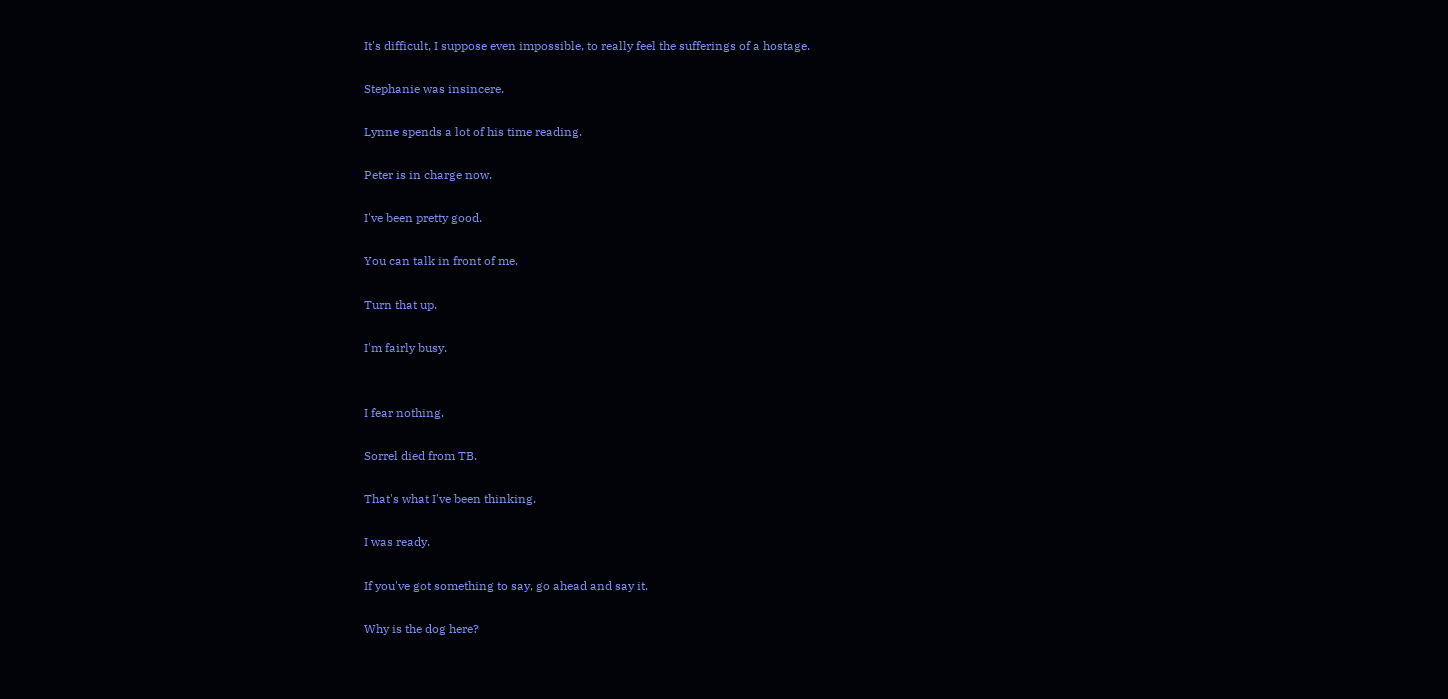It's difficult, I suppose even impossible, to really feel the sufferings of a hostage.

Stephanie was insincere.

Lynne spends a lot of his time reading.

Peter is in charge now.

I've been pretty good.

You can talk in front of me.

Turn that up.

I'm fairly busy.


I fear nothing.

Sorrel died from TB.

That's what I've been thinking.

I was ready.

If you've got something to say, go ahead and say it.

Why is the dog here?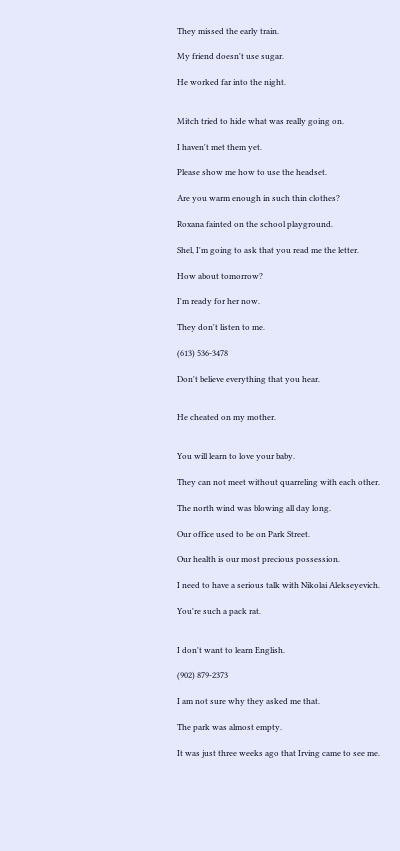They missed the early train.

My friend doesn't use sugar.

He worked far into the night.


Mitch tried to hide what was really going on.

I haven't met them yet.

Please show me how to use the headset.

Are you warm enough in such thin clothes?

Roxana fainted on the school playground.

Shel, I'm going to ask that you read me the letter.

How about tomorrow?

I'm ready for her now.

They don't listen to me.

(613) 536-3478

Don't believe everything that you hear.


He cheated on my mother.


You will learn to love your baby.

They can not meet without quarreling with each other.

The north wind was blowing all day long.

Our office used to be on Park Street.

Our health is our most precious possession.

I need to have a serious talk with Nikolai Alekseyevich.

You're such a pack rat.


I don't want to learn English.

(902) 879-2373

I am not sure why they asked me that.

The park was almost empty.

It was just three weeks ago that Irving came to see me.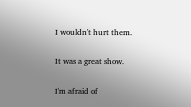I wouldn't hurt them.

It was a great show.

I'm afraid of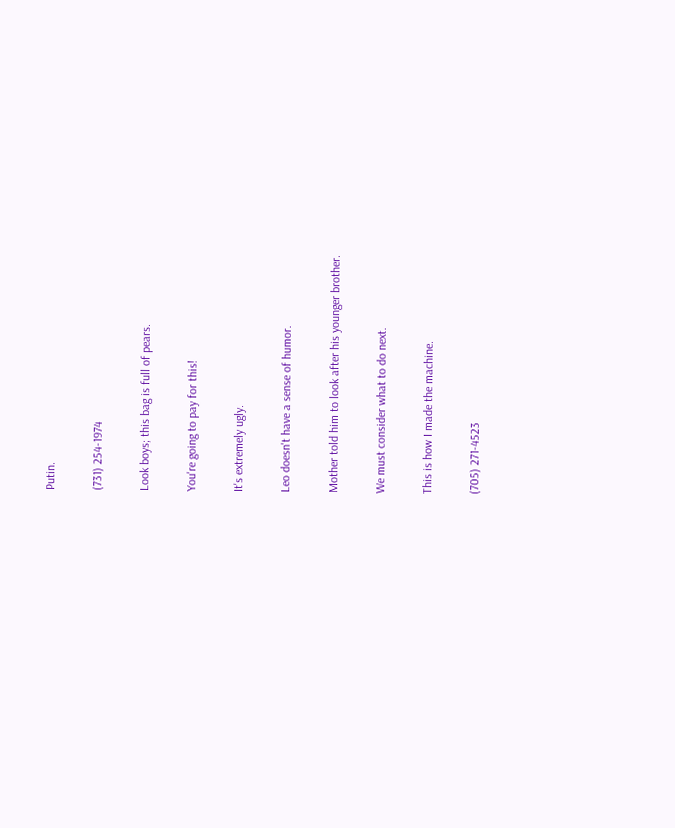Putin.

(731) 254-1974

Look boys; this bag is full of pears.

You're going to pay for this!

It's extremely ugly.

Leo doesn't have a sense of humor.

Mother told him to look after his younger brother.

We must consider what to do next.

This is how I made the machine.

(705) 271-4523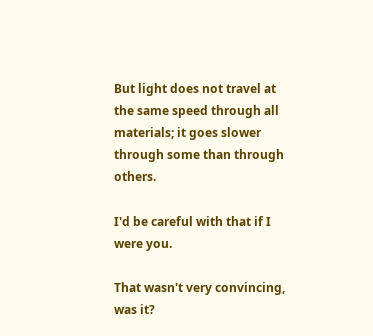But light does not travel at the same speed through all materials; it goes slower through some than through others.

I'd be careful with that if I were you.

That wasn't very convincing, was it?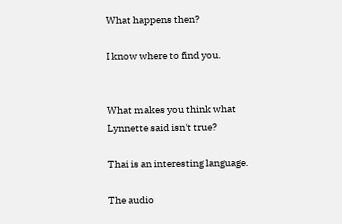What happens then?

I know where to find you.


What makes you think what Lynnette said isn't true?

Thai is an interesting language.

The audio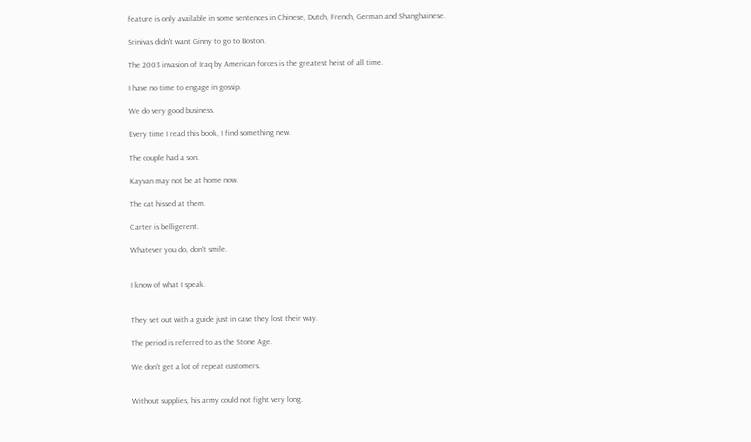feature is only available in some sentences in Chinese, Dutch, French, German and Shanghainese.

Srinivas didn't want Ginny to go to Boston.

The 2003 invasion of Iraq by American forces is the greatest heist of all time.

I have no time to engage in gossip.

We do very good business.

Every time I read this book, I find something new.

The couple had a son.

Kayvan may not be at home now.

The cat hissed at them.

Carter is belligerent.

Whatever you do, don't smile.


I know of what I speak.


They set out with a guide just in case they lost their way.

The period is referred to as the Stone Age.

We don't get a lot of repeat customers.


Without supplies, his army could not fight very long.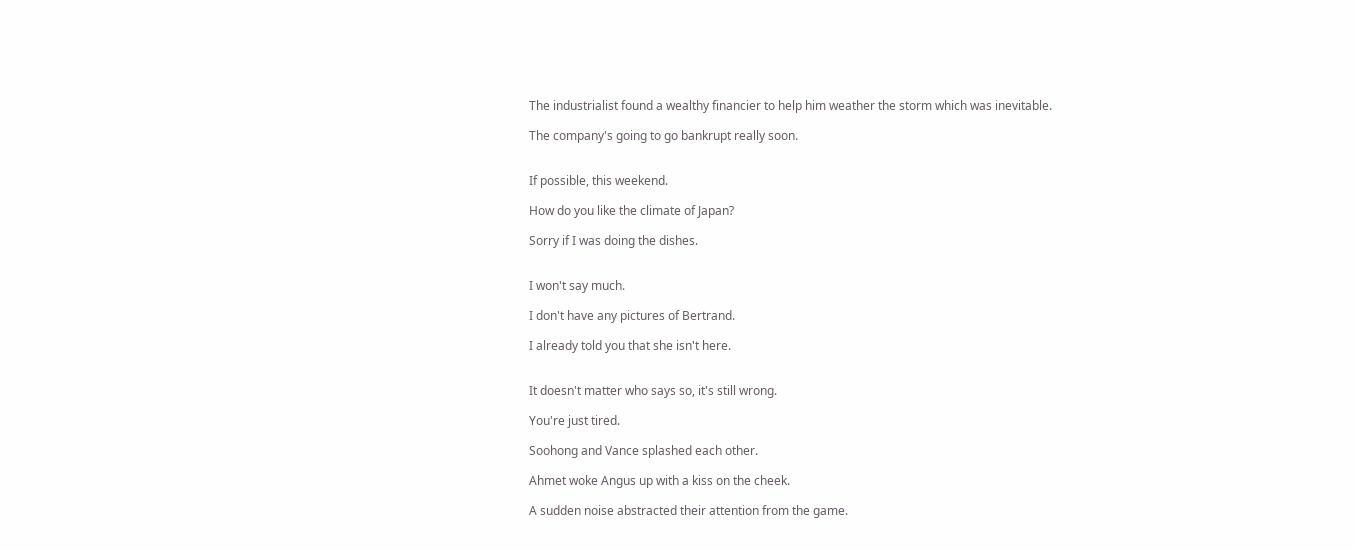The industrialist found a wealthy financier to help him weather the storm which was inevitable.

The company's going to go bankrupt really soon.


If possible, this weekend.

How do you like the climate of Japan?

Sorry if I was doing the dishes.


I won't say much.

I don't have any pictures of Bertrand.

I already told you that she isn't here.


It doesn't matter who says so, it's still wrong.

You're just tired.

Soohong and Vance splashed each other.

Ahmet woke Angus up with a kiss on the cheek.

A sudden noise abstracted their attention from the game.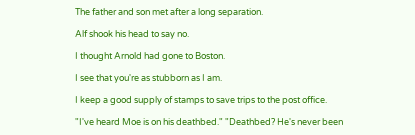The father and son met after a long separation.

Alf shook his head to say no.

I thought Arnold had gone to Boston.

I see that you're as stubborn as I am.

I keep a good supply of stamps to save trips to the post office.

"I've heard Moe is on his deathbed." "Deathbed? He's never been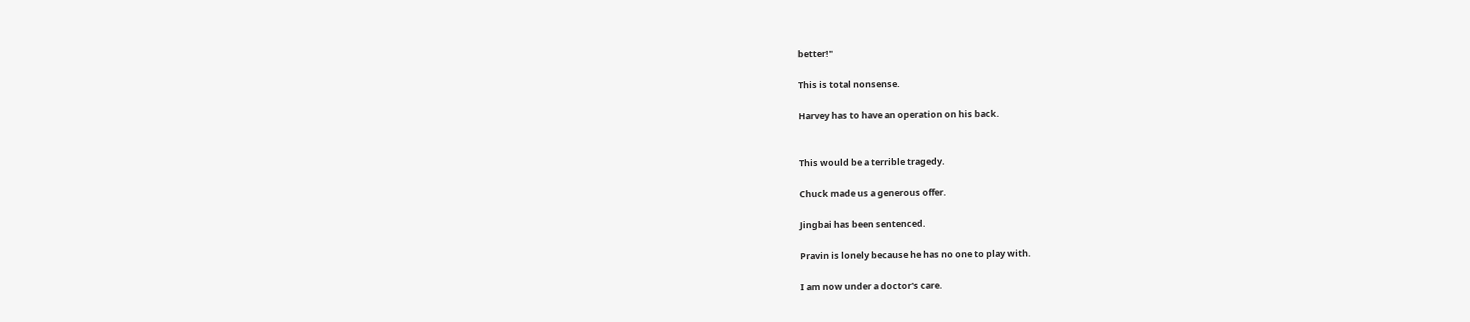better!"

This is total nonsense.

Harvey has to have an operation on his back.


This would be a terrible tragedy.

Chuck made us a generous offer.

Jingbai has been sentenced.

Pravin is lonely because he has no one to play with.

I am now under a doctor's care.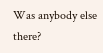Was anybody else there?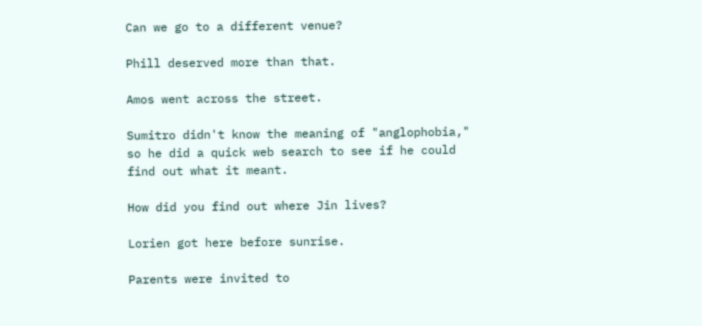Can we go to a different venue?

Phill deserved more than that.

Amos went across the street.

Sumitro didn't know the meaning of "anglophobia," so he did a quick web search to see if he could find out what it meant.

How did you find out where Jin lives?

Lorien got here before sunrise.

Parents were invited to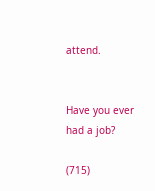attend.


Have you ever had a job?

(715)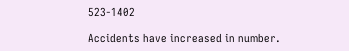523-1402

Accidents have increased in number.